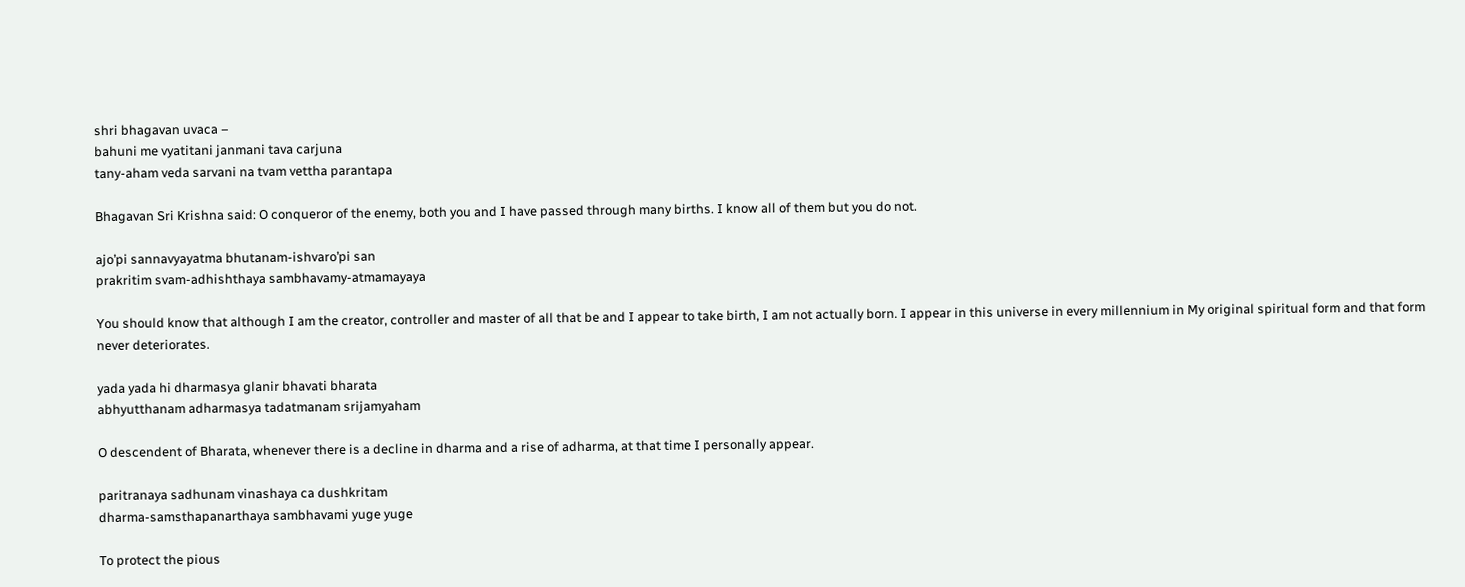shri bhagavan uvaca –
bahuni me vyatitani janmani tava carjuna
tany-aham veda sarvani na tvam vettha parantapa

Bhagavan Sri Krishna said: O conqueror of the enemy, both you and I have passed through many births. I know all of them but you do not.

ajo’pi sannavyayatma bhutanam-ishvaro’pi san
prakritim svam-adhishthaya sambhavamy-atmamayaya

You should know that although I am the creator, controller and master of all that be and I appear to take birth, I am not actually born. I appear in this universe in every millennium in My original spiritual form and that form never deteriorates.

yada yada hi dharmasya glanir bhavati bharata
abhyutthanam adharmasya tadatmanam srijamyaham

O descendent of Bharata, whenever there is a decline in dharma and a rise of adharma, at that time I personally appear.

paritranaya sadhunam vinashaya ca dushkritam
dharma-samsthapanarthaya sambhavami yuge yuge

To protect the pious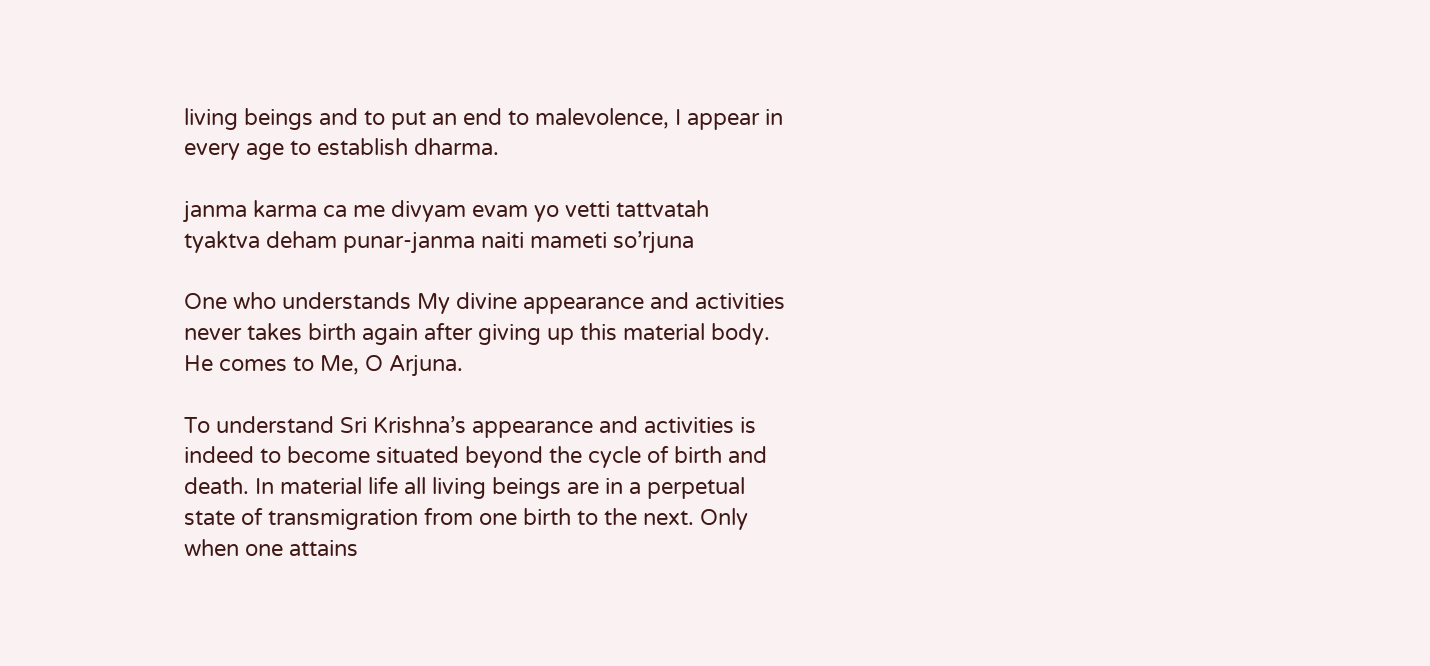living beings and to put an end to malevolence, I appear in every age to establish dharma.

janma karma ca me divyam evam yo vetti tattvatah
tyaktva deham punar-janma naiti mameti so’rjuna

One who understands My divine appearance and activities never takes birth again after giving up this material body. He comes to Me, O Arjuna.

To understand Sri Krishna’s appearance and activities is indeed to become situated beyond the cycle of birth and death. In material life all living beings are in a perpetual state of transmigration from one birth to the next. Only when one attains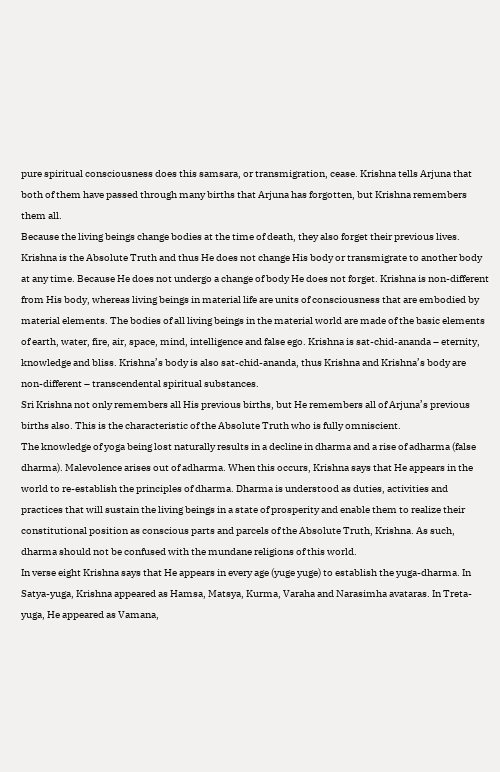pure spiritual consciousness does this samsara, or transmigration, cease. Krishna tells Arjuna that both of them have passed through many births that Arjuna has forgotten, but Krishna remembers them all.
Because the living beings change bodies at the time of death, they also forget their previous lives. Krishna is the Absolute Truth and thus He does not change His body or transmigrate to another body at any time. Because He does not undergo a change of body He does not forget. Krishna is non-different from His body, whereas living beings in material life are units of consciousness that are embodied by material elements. The bodies of all living beings in the material world are made of the basic elements of earth, water, fire, air, space, mind, intelligence and false ego. Krishna is sat-chid-ananda – eternity, knowledge and bliss. Krishna’s body is also sat-chid-ananda, thus Krishna and Krishna’s body are non-different – transcendental spiritual substances.
Sri Krishna not only remembers all His previous births, but He remembers all of Arjuna’s previous births also. This is the characteristic of the Absolute Truth who is fully omniscient.
The knowledge of yoga being lost naturally results in a decline in dharma and a rise of adharma (false dharma). Malevolence arises out of adharma. When this occurs, Krishna says that He appears in the world to re-establish the principles of dharma. Dharma is understood as duties, activities and practices that will sustain the living beings in a state of prosperity and enable them to realize their constitutional position as conscious parts and parcels of the Absolute Truth, Krishna. As such, dharma should not be confused with the mundane religions of this world.
In verse eight Krishna says that He appears in every age (yuge yuge) to establish the yuga-dharma. In Satya-yuga, Krishna appeared as Hamsa, Matsya, Kurma, Varaha and Narasimha avataras. In Treta-yuga, He appeared as Vamana,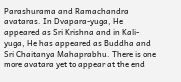Parashurama and Ramachandra avataras. In Dvapara-yuga, He appeared as Sri Krishna and in Kali-yuga, He has appeared as Buddha and Sri Chaitanya Mahaprabhu. There is one more avatara yet to appear at the end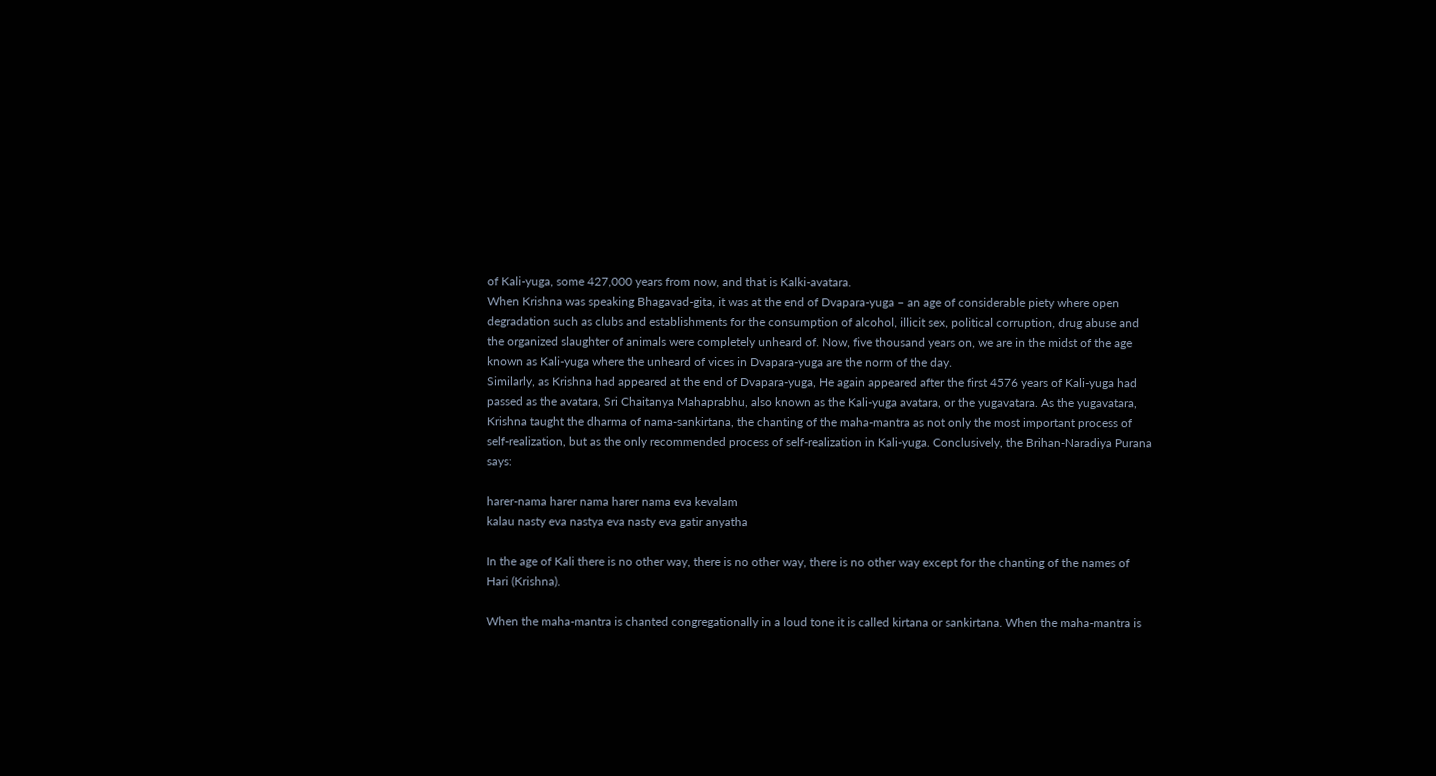of Kali-yuga, some 427,000 years from now, and that is Kalki-avatara.
When Krishna was speaking Bhagavad-gita, it was at the end of Dvapara-yuga – an age of considerable piety where open degradation such as clubs and establishments for the consumption of alcohol, illicit sex, political corruption, drug abuse and the organized slaughter of animals were completely unheard of. Now, five thousand years on, we are in the midst of the age known as Kali-yuga where the unheard of vices in Dvapara-yuga are the norm of the day.
Similarly, as Krishna had appeared at the end of Dvapara-yuga, He again appeared after the first 4576 years of Kali-yuga had passed as the avatara, Sri Chaitanya Mahaprabhu, also known as the Kali-yuga avatara, or the yugavatara. As the yugavatara, Krishna taught the dharma of nama-sankirtana, the chanting of the maha-mantra as not only the most important process of self-realization, but as the only recommended process of self-realization in Kali-yuga. Conclusively, the Brihan-Naradiya Purana says:

harer-nama harer nama harer nama eva kevalam
kalau nasty eva nastya eva nasty eva gatir anyatha

In the age of Kali there is no other way, there is no other way, there is no other way except for the chanting of the names of Hari (Krishna).

When the maha-mantra is chanted congregationally in a loud tone it is called kirtana or sankirtana. When the maha-mantra is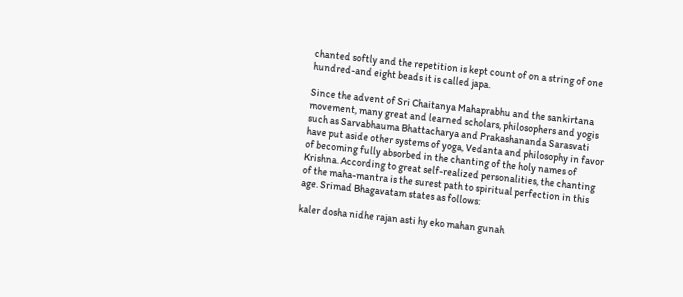chanted softly and the repetition is kept count of on a string of one hundred-and eight beads it is called japa.

Since the advent of Sri Chaitanya Mahaprabhu and the sankirtana movement, many great and learned scholars, philosophers and yogis such as Sarvabhauma Bhattacharya and Prakashananda Sarasvati have put aside other systems of yoga, Vedanta and philosophy in favor of becoming fully absorbed in the chanting of the holy names of Krishna. According to great self-realized personalities, the chanting of the maha-mantra is the surest path to spiritual perfection in this age. Srimad Bhagavatam states as follows:

kaler dosha nidhe rajan asti hy eko mahan gunah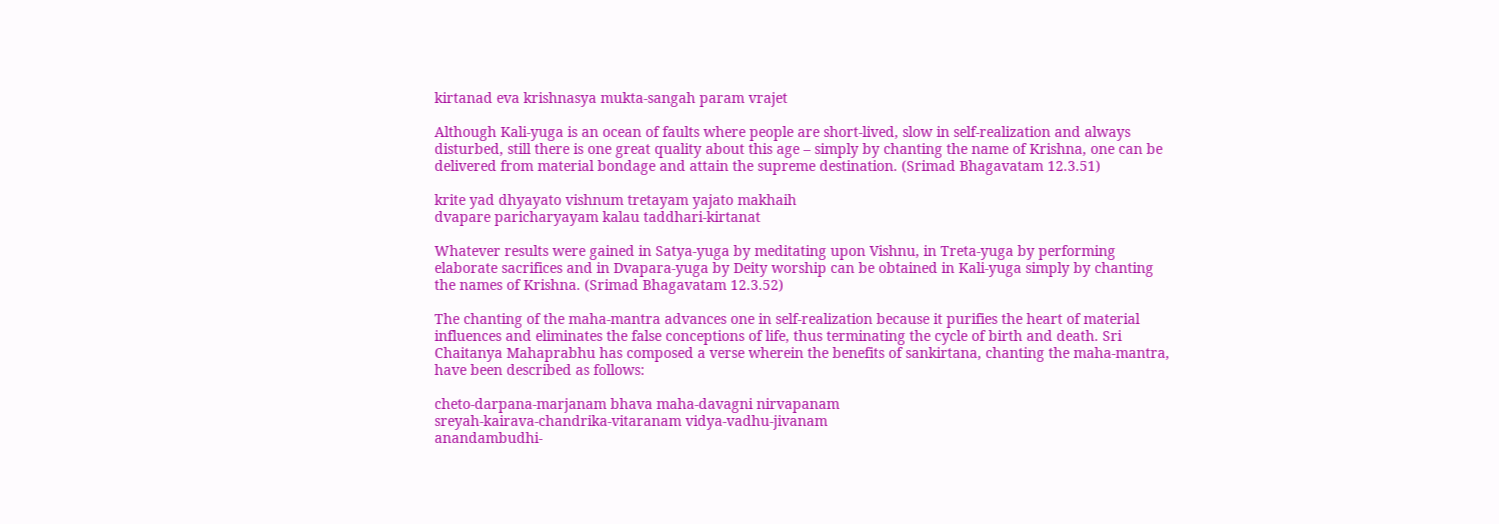kirtanad eva krishnasya mukta-sangah param vrajet

Although Kali-yuga is an ocean of faults where people are short-lived, slow in self-realization and always disturbed, still there is one great quality about this age – simply by chanting the name of Krishna, one can be delivered from material bondage and attain the supreme destination. (Srimad Bhagavatam 12.3.51)

krite yad dhyayato vishnum tretayam yajato makhaih
dvapare paricharyayam kalau taddhari-kirtanat

Whatever results were gained in Satya-yuga by meditating upon Vishnu, in Treta-yuga by performing elaborate sacrifices and in Dvapara-yuga by Deity worship can be obtained in Kali-yuga simply by chanting the names of Krishna. (Srimad Bhagavatam 12.3.52)

The chanting of the maha-mantra advances one in self-realization because it purifies the heart of material influences and eliminates the false conceptions of life, thus terminating the cycle of birth and death. Sri Chaitanya Mahaprabhu has composed a verse wherein the benefits of sankirtana, chanting the maha-mantra, have been described as follows:

cheto-darpana-marjanam bhava maha-davagni nirvapanam
sreyah-kairava-chandrika-vitaranam vidya-vadhu-jivanam
anandambudhi-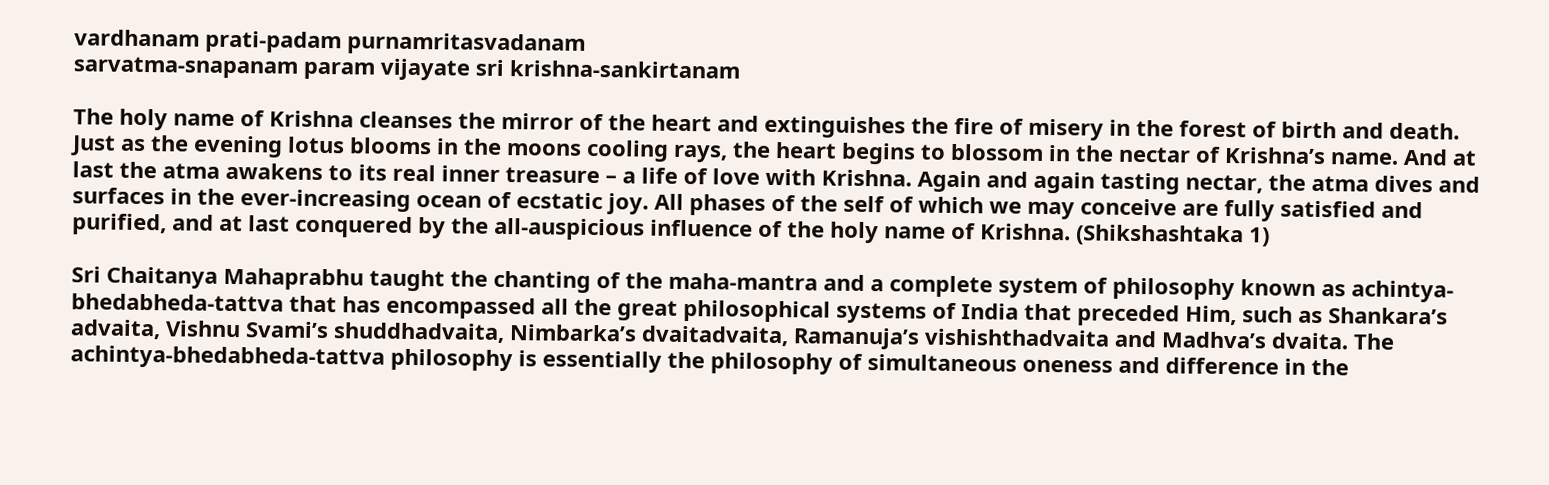vardhanam prati-padam purnamritasvadanam
sarvatma-snapanam param vijayate sri krishna-sankirtanam

The holy name of Krishna cleanses the mirror of the heart and extinguishes the fire of misery in the forest of birth and death. Just as the evening lotus blooms in the moons cooling rays, the heart begins to blossom in the nectar of Krishna’s name. And at last the atma awakens to its real inner treasure – a life of love with Krishna. Again and again tasting nectar, the atma dives and surfaces in the ever-increasing ocean of ecstatic joy. All phases of the self of which we may conceive are fully satisfied and purified, and at last conquered by the all-auspicious influence of the holy name of Krishna. (Shikshashtaka 1)

Sri Chaitanya Mahaprabhu taught the chanting of the maha-mantra and a complete system of philosophy known as achintya-bhedabheda-tattva that has encompassed all the great philosophical systems of India that preceded Him, such as Shankara’s advaita, Vishnu Svami’s shuddhadvaita, Nimbarka’s dvaitadvaita, Ramanuja’s vishishthadvaita and Madhva’s dvaita. The achintya-bhedabheda-tattva philosophy is essentially the philosophy of simultaneous oneness and difference in the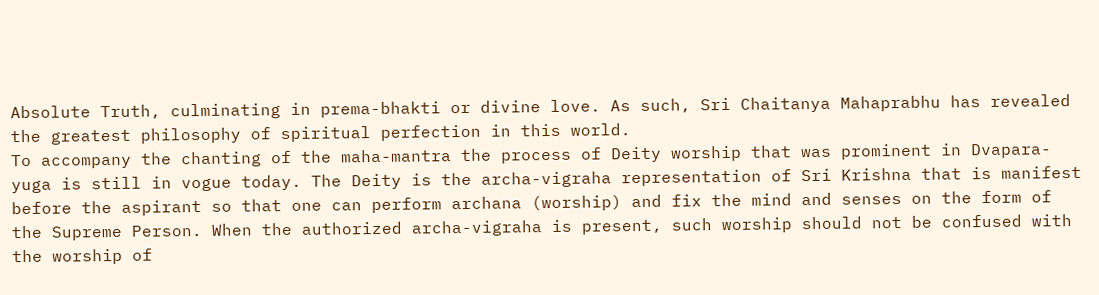Absolute Truth, culminating in prema-bhakti or divine love. As such, Sri Chaitanya Mahaprabhu has revealed the greatest philosophy of spiritual perfection in this world.
To accompany the chanting of the maha-mantra the process of Deity worship that was prominent in Dvapara-yuga is still in vogue today. The Deity is the archa-vigraha representation of Sri Krishna that is manifest before the aspirant so that one can perform archana (worship) and fix the mind and senses on the form of the Supreme Person. When the authorized archa-vigraha is present, such worship should not be confused with the worship of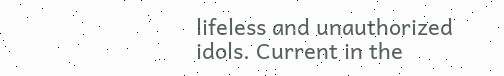lifeless and unauthorized idols. Current in the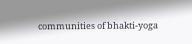communities of bhakti-yoga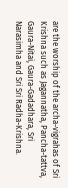are the worship of the archa-vigrahas of Sri Krishna such as Jagannatha, Pancha-tattva, Gaura-Nitai, Gaura-Gadadhara, Sri Narasimha and Sri Sri Radha-Krishna.